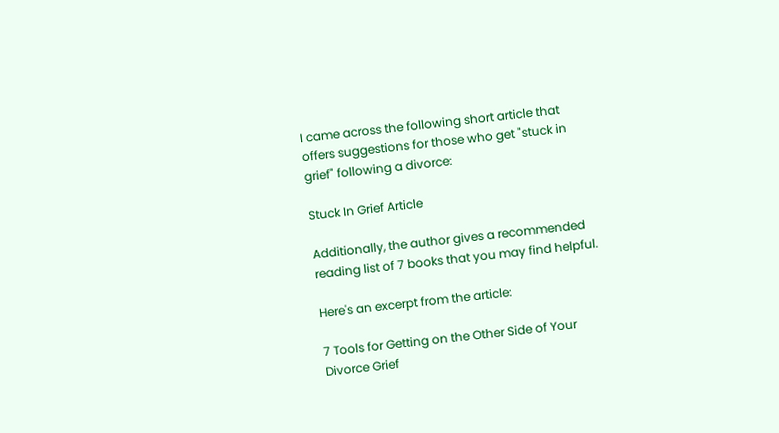I came across the following short article that offers suggestions for those who get "stuck in grief" following a divorce:

Stuck In Grief Article

Additionally, the author gives a recommended reading list of 7 books that you may find helpful.

Here's an excerpt from the article:

7 Tools for Getting on the Other Side of Your Divorce Grief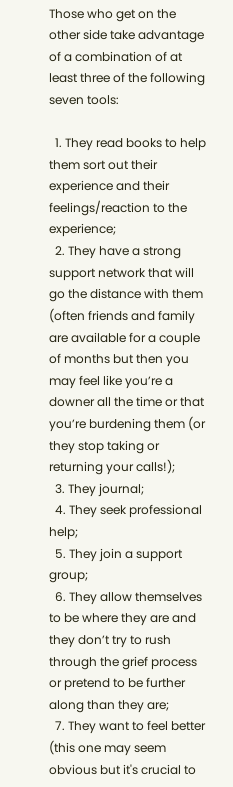Those who get on the other side take advantage of a combination of at least three of the following seven tools:

  1. They read books to help them sort out their experience and their feelings/reaction to the experience;
  2. They have a strong support network that will go the distance with them (often friends and family are available for a couple of months but then you may feel like you’re a downer all the time or that you’re burdening them (or they stop taking or returning your calls!);
  3. They journal;
  4. They seek professional help;
  5. They join a support group;
  6. They allow themselves to be where they are and they don’t try to rush through the grief process or pretend to be further along than they are;
  7. They want to feel better (this one may seem obvious but it's crucial to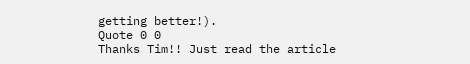getting better!).
Quote 0 0
Thanks Tim!! Just read the article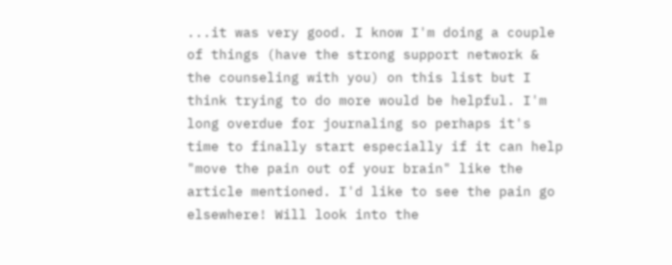...it was very good. I know I'm doing a couple of things (have the strong support network & the counseling with you) on this list but I think trying to do more would be helpful. I'm long overdue for journaling so perhaps it's time to finally start especially if it can help "move the pain out of your brain" like the article mentioned. I'd like to see the pain go elsewhere! Will look into the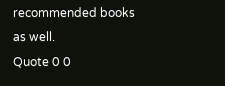recommended books as well.
Quote 0 0